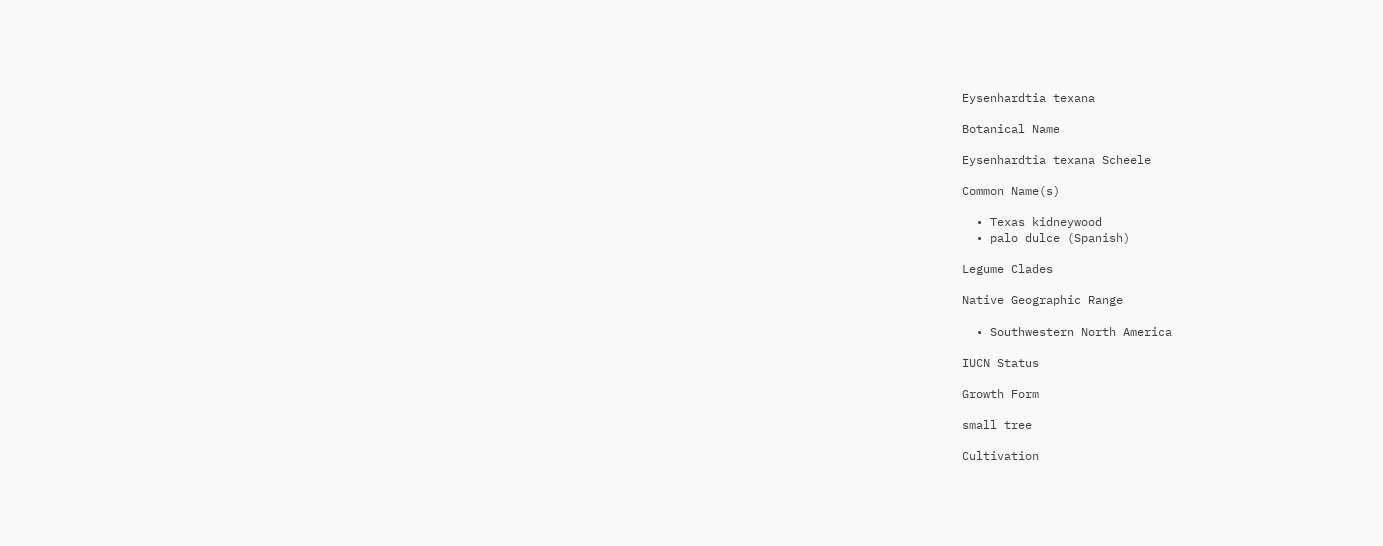Eysenhardtia texana

Botanical Name

Eysenhardtia texana Scheele

Common Name(s)

  • Texas kidneywood
  • palo dulce (Spanish)

Legume Clades

Native Geographic Range

  • Southwestern North America

IUCN Status

Growth Form

small tree

Cultivation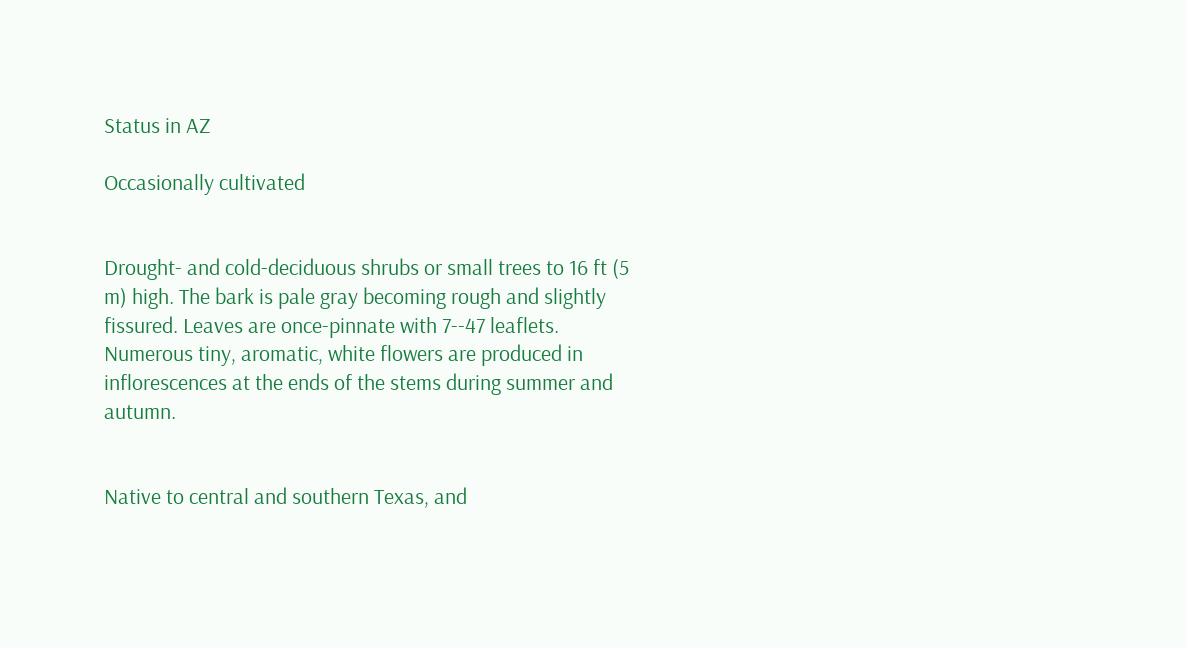Status in AZ

Occasionally cultivated


Drought- and cold-deciduous shrubs or small trees to 16 ft (5 m) high. The bark is pale gray becoming rough and slightly fissured. Leaves are once-pinnate with 7--47 leaflets. Numerous tiny, aromatic, white flowers are produced in inflorescences at the ends of the stems during summer and autumn.


Native to central and southern Texas, and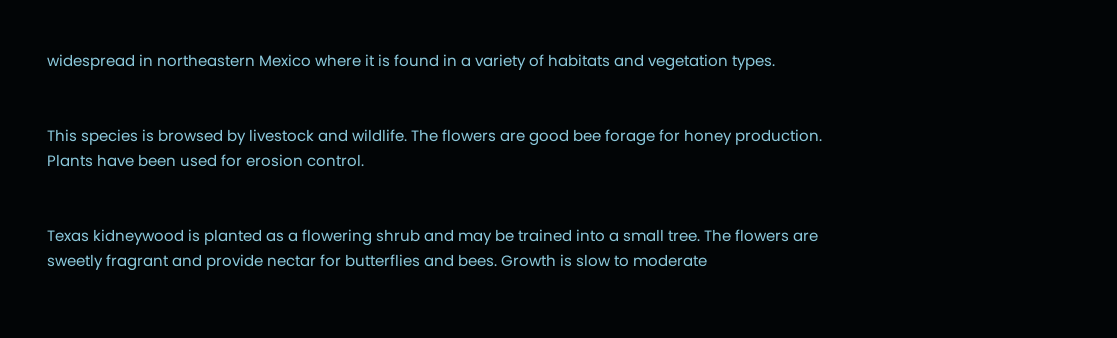widespread in northeastern Mexico where it is found in a variety of habitats and vegetation types.


This species is browsed by livestock and wildlife. The flowers are good bee forage for honey production. Plants have been used for erosion control.


Texas kidneywood is planted as a flowering shrub and may be trained into a small tree. The flowers are sweetly fragrant and provide nectar for butterflies and bees. Growth is slow to moderate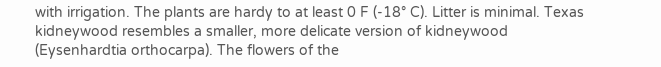with irrigation. The plants are hardy to at least 0 F (-18° C). Litter is minimal. Texas kidneywood resembles a smaller, more delicate version of kidneywood (Eysenhardtia orthocarpa). The flowers of the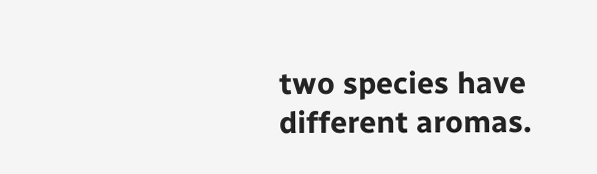two species have different aromas.